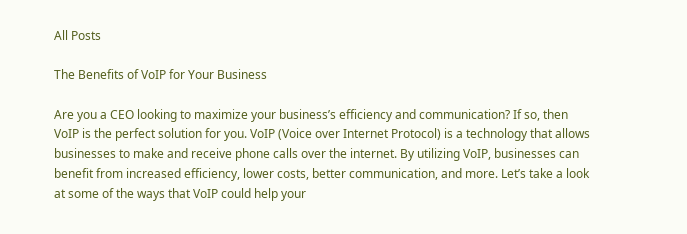All Posts

The Benefits of VoIP for Your Business

Are you a CEO looking to maximize your business’s efficiency and communication? If so, then VoIP is the perfect solution for you. VoIP (Voice over Internet Protocol) is a technology that allows businesses to make and receive phone calls over the internet. By utilizing VoIP, businesses can benefit from increased efficiency, lower costs, better communication, and more. Let’s take a look at some of the ways that VoIP could help your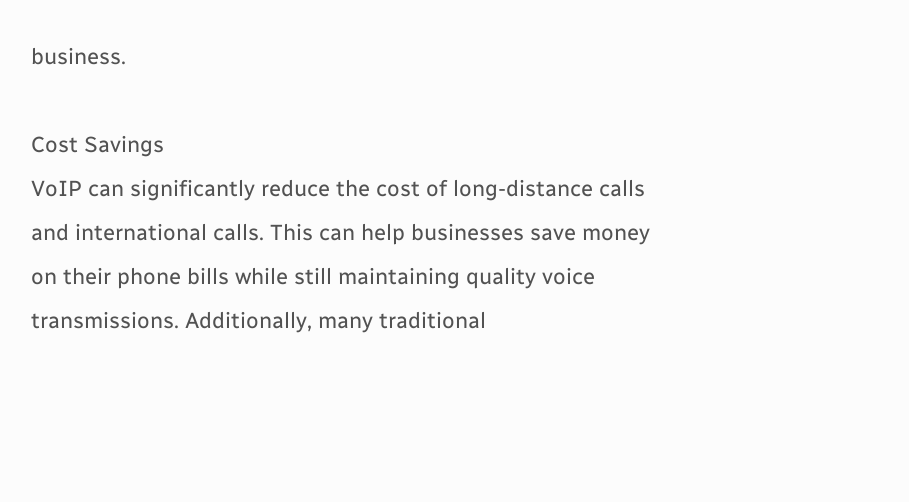business.

Cost Savings
VoIP can significantly reduce the cost of long-distance calls and international calls. This can help businesses save money on their phone bills while still maintaining quality voice transmissions. Additionally, many traditional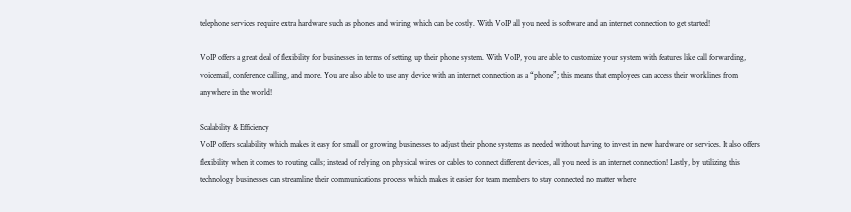telephone services require extra hardware such as phones and wiring which can be costly. With VoIP all you need is software and an internet connection to get started!

VoIP offers a great deal of flexibility for businesses in terms of setting up their phone system. With VoIP, you are able to customize your system with features like call forwarding, voicemail, conference calling, and more. You are also able to use any device with an internet connection as a “phone”; this means that employees can access their worklines from anywhere in the world!

Scalability & Efficiency
VoIP offers scalability which makes it easy for small or growing businesses to adjust their phone systems as needed without having to invest in new hardware or services. It also offers flexibility when it comes to routing calls; instead of relying on physical wires or cables to connect different devices, all you need is an internet connection! Lastly, by utilizing this technology businesses can streamline their communications process which makes it easier for team members to stay connected no matter where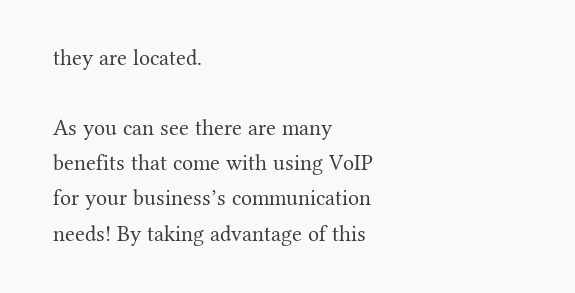they are located.

As you can see there are many benefits that come with using VoIP for your business’s communication needs! By taking advantage of this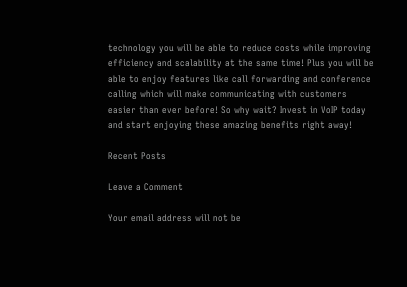technology you will be able to reduce costs while improving efficiency and scalability at the same time! Plus you will be able to enjoy features like call forwarding and conference calling which will make communicating with customers easier than ever before! So why wait? Invest in VoIP today and start enjoying these amazing benefits right away!

Recent Posts

Leave a Comment

Your email address will not be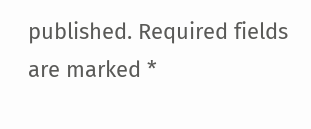published. Required fields are marked *